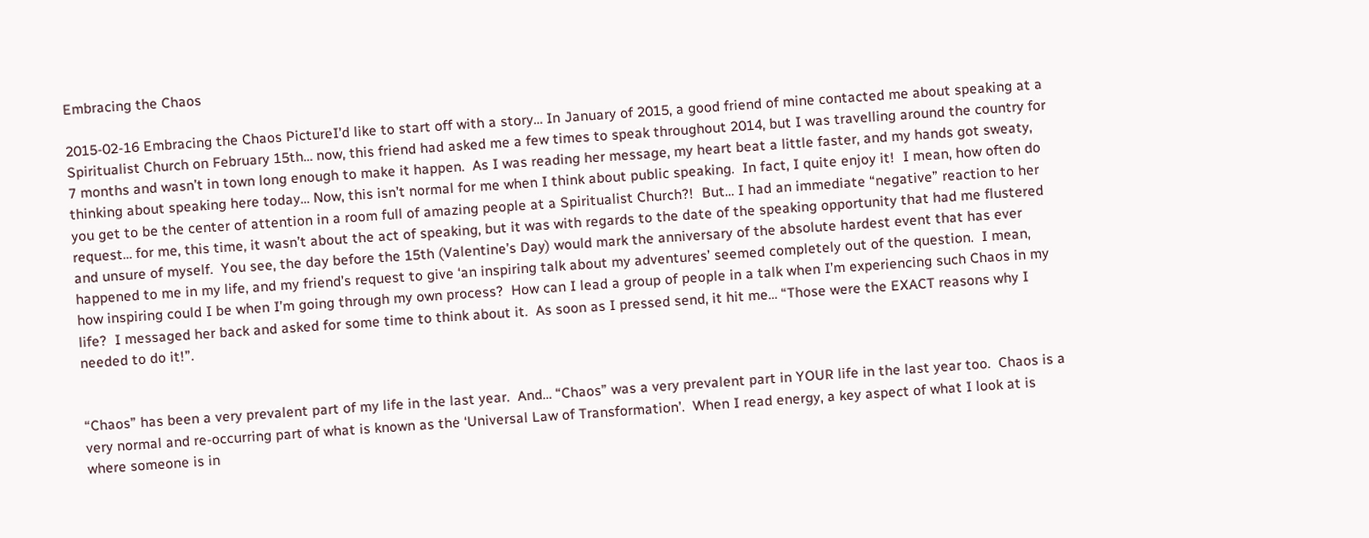Embracing the Chaos

2015-02-16 Embracing the Chaos PictureI’d like to start off with a story… In January of 2015, a good friend of mine contacted me about speaking at a Spiritualist Church on February 15th… now, this friend had asked me a few times to speak throughout 2014, but I was travelling around the country for 7 months and wasn’t in town long enough to make it happen.  As I was reading her message, my heart beat a little faster, and my hands got sweaty, thinking about speaking here today… Now, this isn’t normal for me when I think about public speaking.  In fact, I quite enjoy it!  I mean, how often do you get to be the center of attention in a room full of amazing people at a Spiritualist Church?!  But… I had an immediate “negative” reaction to her request… for me, this time, it wasn’t about the act of speaking, but it was with regards to the date of the speaking opportunity that had me flustered and unsure of myself.  You see, the day before the 15th (Valentine’s Day) would mark the anniversary of the absolute hardest event that has ever happened to me in my life, and my friend’s request to give ‘an inspiring talk about my adventures’ seemed completely out of the question.  I mean, how inspiring could I be when I’m going through my own process?  How can I lead a group of people in a talk when I’m experiencing such Chaos in my life?  I messaged her back and asked for some time to think about it.  As soon as I pressed send, it hit me… “Those were the EXACT reasons why I needed to do it!”.


“Chaos” has been a very prevalent part of my life in the last year.  And… “Chaos” was a very prevalent part in YOUR life in the last year too.  Chaos is a very normal and re-occurring part of what is known as the ‘Universal Law of Transformation’.  When I read energy, a key aspect of what I look at is where someone is in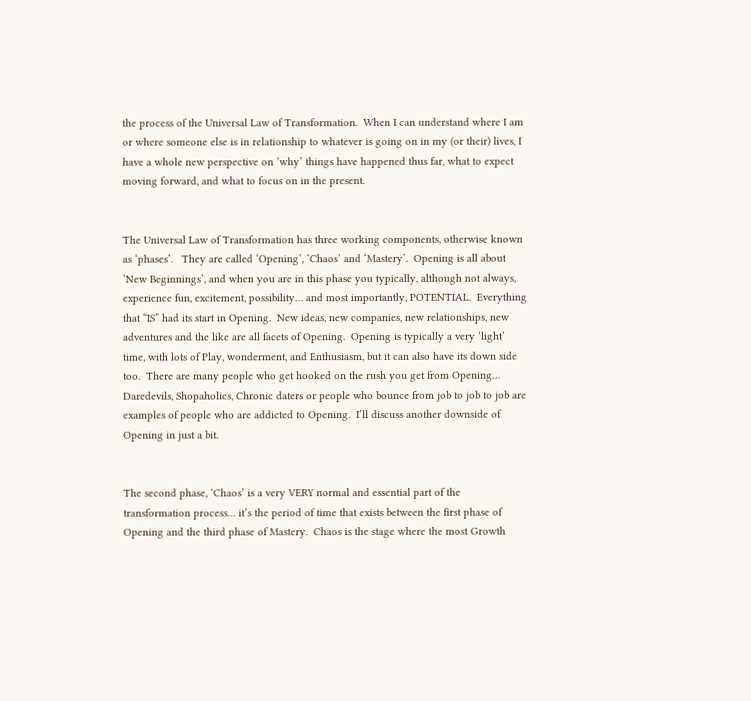the process of the Universal Law of Transformation.  When I can understand where I am or where someone else is in relationship to whatever is going on in my (or their) lives, I have a whole new perspective on ‘why’ things have happened thus far, what to expect moving forward, and what to focus on in the present.


The Universal Law of Transformation has three working components, otherwise known as ‘phases’.   They are called ‘Opening’, ‘Chaos’ and ‘Mastery’.  Opening is all about ‘New Beginnings’, and when you are in this phase you typically, although not always, experience fun, excitement, possibility… and most importantly, POTENTIAL.  Everything that “IS” had its start in Opening.  New ideas, new companies, new relationships, new adventures and the like are all facets of Opening.  Opening is typically a very ‘light’ time, with lots of Play, wonderment, and Enthusiasm, but it can also have its down side too.  There are many people who get hooked on the rush you get from Opening… Daredevils, Shopaholics, Chronic daters or people who bounce from job to job to job are examples of people who are addicted to Opening.  I’ll discuss another downside of Opening in just a bit.


The second phase, ‘Chaos’ is a very VERY normal and essential part of the transformation process… it’s the period of time that exists between the first phase of Opening and the third phase of Mastery.  Chaos is the stage where the most Growth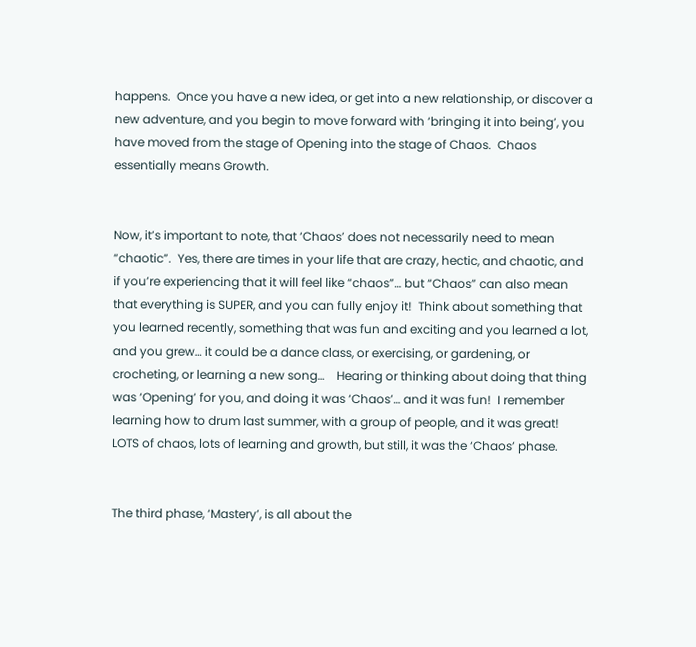happens.  Once you have a new idea, or get into a new relationship, or discover a new adventure, and you begin to move forward with ‘bringing it into being’, you have moved from the stage of Opening into the stage of Chaos.  Chaos essentially means Growth.


Now, it’s important to note, that ‘Chaos’ does not necessarily need to mean “chaotic”.  Yes, there are times in your life that are crazy, hectic, and chaotic, and if you’re experiencing that it will feel like “chaos”… but “Chaos” can also mean that everything is SUPER, and you can fully enjoy it!  Think about something that you learned recently, something that was fun and exciting and you learned a lot, and you grew… it could be a dance class, or exercising, or gardening, or crocheting, or learning a new song…    Hearing or thinking about doing that thing was ‘Opening’ for you, and doing it was ‘Chaos’… and it was fun!  I remember learning how to drum last summer, with a group of people, and it was great!  LOTS of chaos, lots of learning and growth, but still, it was the ‘Chaos’ phase.


The third phase, ‘Mastery’, is all about the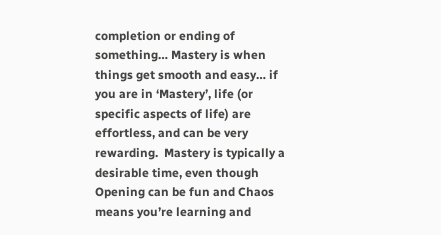completion or ending of something… Mastery is when things get smooth and easy… if you are in ‘Mastery’, life (or specific aspects of life) are effortless, and can be very rewarding.  Mastery is typically a desirable time, even though Opening can be fun and Chaos means you’re learning and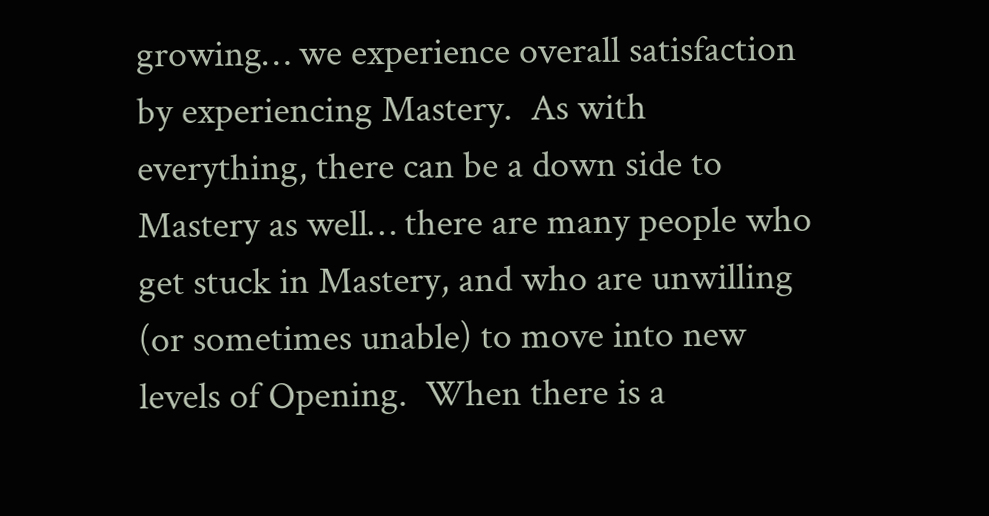growing… we experience overall satisfaction by experiencing Mastery.  As with everything, there can be a down side to Mastery as well… there are many people who get stuck in Mastery, and who are unwilling (or sometimes unable) to move into new levels of Opening.  When there is a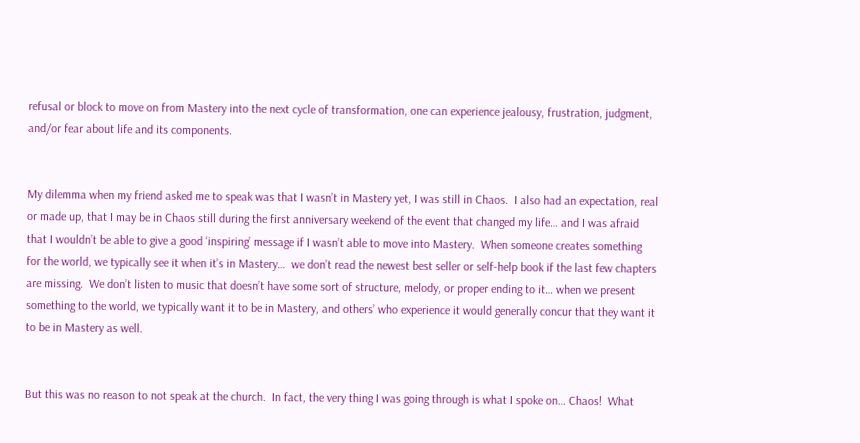refusal or block to move on from Mastery into the next cycle of transformation, one can experience jealousy, frustration, judgment, and/or fear about life and its components.


My dilemma when my friend asked me to speak was that I wasn’t in Mastery yet, I was still in Chaos.  I also had an expectation, real or made up, that I may be in Chaos still during the first anniversary weekend of the event that changed my life… and I was afraid that I wouldn’t be able to give a good ‘inspiring’ message if I wasn’t able to move into Mastery.  When someone creates something for the world, we typically see it when it’s in Mastery…  we don’t read the newest best seller or self-help book if the last few chapters are missing.  We don’t listen to music that doesn’t have some sort of structure, melody, or proper ending to it… when we present something to the world, we typically want it to be in Mastery, and others’ who experience it would generally concur that they want it to be in Mastery as well.


But this was no reason to not speak at the church.  In fact, the very thing I was going through is what I spoke on… Chaos!  What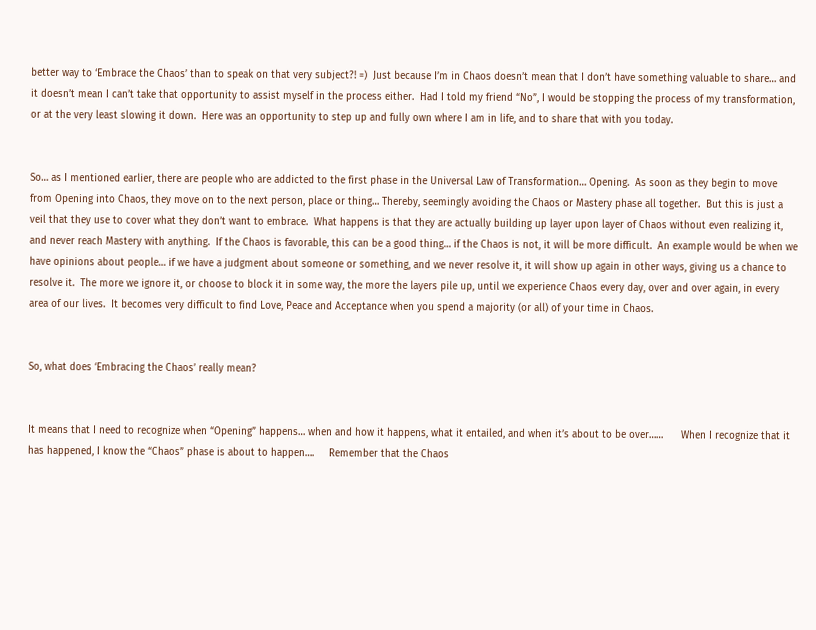better way to ‘Embrace the Chaos’ than to speak on that very subject?! =)  Just because I’m in Chaos doesn’t mean that I don’t have something valuable to share… and it doesn’t mean I can’t take that opportunity to assist myself in the process either.  Had I told my friend “No”, I would be stopping the process of my transformation, or at the very least slowing it down.  Here was an opportunity to step up and fully own where I am in life, and to share that with you today.


So… as I mentioned earlier, there are people who are addicted to the first phase in the Universal Law of Transformation… Opening.  As soon as they begin to move from Opening into Chaos, they move on to the next person, place or thing… Thereby, seemingly avoiding the Chaos or Mastery phase all together.  But this is just a veil that they use to cover what they don’t want to embrace.  What happens is that they are actually building up layer upon layer of Chaos without even realizing it, and never reach Mastery with anything.  If the Chaos is favorable, this can be a good thing… if the Chaos is not, it will be more difficult.  An example would be when we have opinions about people… if we have a judgment about someone or something, and we never resolve it, it will show up again in other ways, giving us a chance to resolve it.  The more we ignore it, or choose to block it in some way, the more the layers pile up, until we experience Chaos every day, over and over again, in every area of our lives.  It becomes very difficult to find Love, Peace and Acceptance when you spend a majority (or all) of your time in Chaos.


So, what does ‘Embracing the Chaos’ really mean?


It means that I need to recognize when “Opening” happens… when and how it happens, what it entailed, and when it’s about to be over……      When I recognize that it has happened, I know the “Chaos” phase is about to happen….     Remember that the Chaos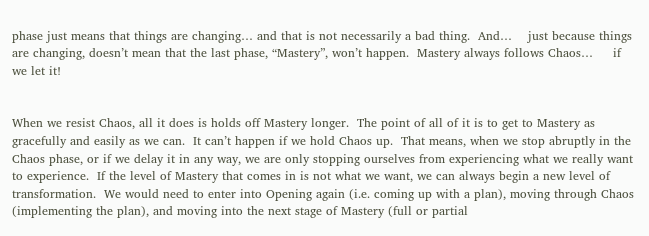phase just means that things are changing… and that is not necessarily a bad thing.  And…    just because things are changing, doesn’t mean that the last phase, “Mastery”, won’t happen.  Mastery always follows Chaos…     if we let it!


When we resist Chaos, all it does is holds off Mastery longer.  The point of all of it is to get to Mastery as gracefully and easily as we can.  It can’t happen if we hold Chaos up.  That means, when we stop abruptly in the Chaos phase, or if we delay it in any way, we are only stopping ourselves from experiencing what we really want to experience.  If the level of Mastery that comes in is not what we want, we can always begin a new level of transformation.  We would need to enter into Opening again (i.e. coming up with a plan), moving through Chaos (implementing the plan), and moving into the next stage of Mastery (full or partial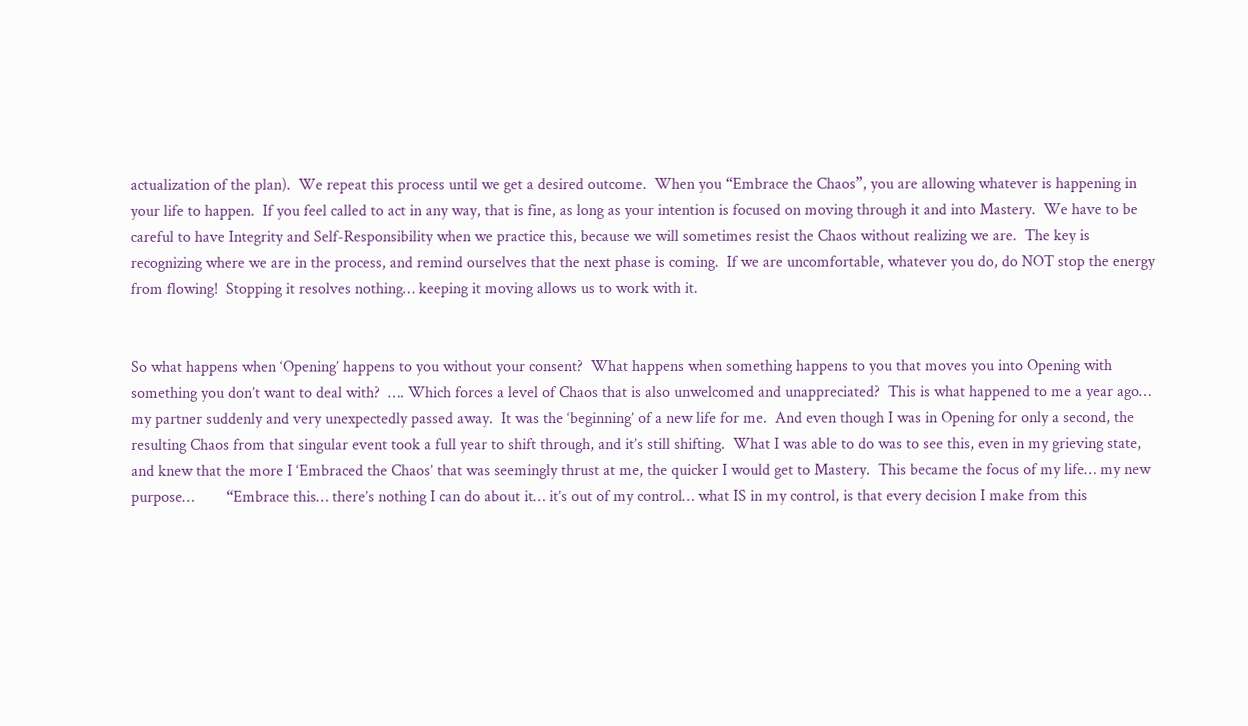actualization of the plan).  We repeat this process until we get a desired outcome.  When you “Embrace the Chaos”, you are allowing whatever is happening in your life to happen.  If you feel called to act in any way, that is fine, as long as your intention is focused on moving through it and into Mastery.  We have to be careful to have Integrity and Self-Responsibility when we practice this, because we will sometimes resist the Chaos without realizing we are.  The key is recognizing where we are in the process, and remind ourselves that the next phase is coming.  If we are uncomfortable, whatever you do, do NOT stop the energy from flowing!  Stopping it resolves nothing… keeping it moving allows us to work with it.


So what happens when ‘Opening’ happens to you without your consent?  What happens when something happens to you that moves you into Opening with something you don’t want to deal with?  …. Which forces a level of Chaos that is also unwelcomed and unappreciated?  This is what happened to me a year ago…   my partner suddenly and very unexpectedly passed away.  It was the ‘beginning’ of a new life for me.  And even though I was in Opening for only a second, the resulting Chaos from that singular event took a full year to shift through, and it’s still shifting.  What I was able to do was to see this, even in my grieving state, and knew that the more I ‘Embraced the Chaos’ that was seemingly thrust at me, the quicker I would get to Mastery.  This became the focus of my life… my new purpose…        “Embrace this… there’s nothing I can do about it… it’s out of my control… what IS in my control, is that every decision I make from this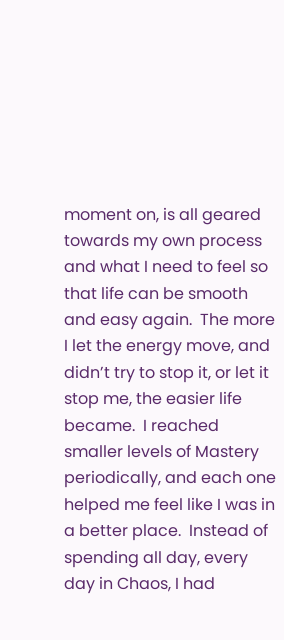moment on, is all geared towards my own process and what I need to feel so that life can be smooth and easy again.  The more I let the energy move, and didn’t try to stop it, or let it stop me, the easier life became.  I reached smaller levels of Mastery periodically, and each one helped me feel like I was in a better place.  Instead of spending all day, every day in Chaos, I had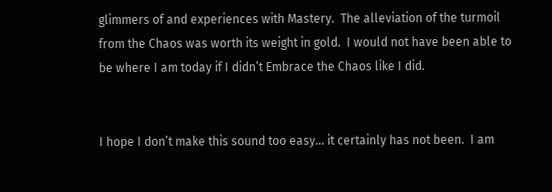glimmers of and experiences with Mastery.  The alleviation of the turmoil from the Chaos was worth its weight in gold.  I would not have been able to be where I am today if I didn’t Embrace the Chaos like I did.


I hope I don’t make this sound too easy… it certainly has not been.  I am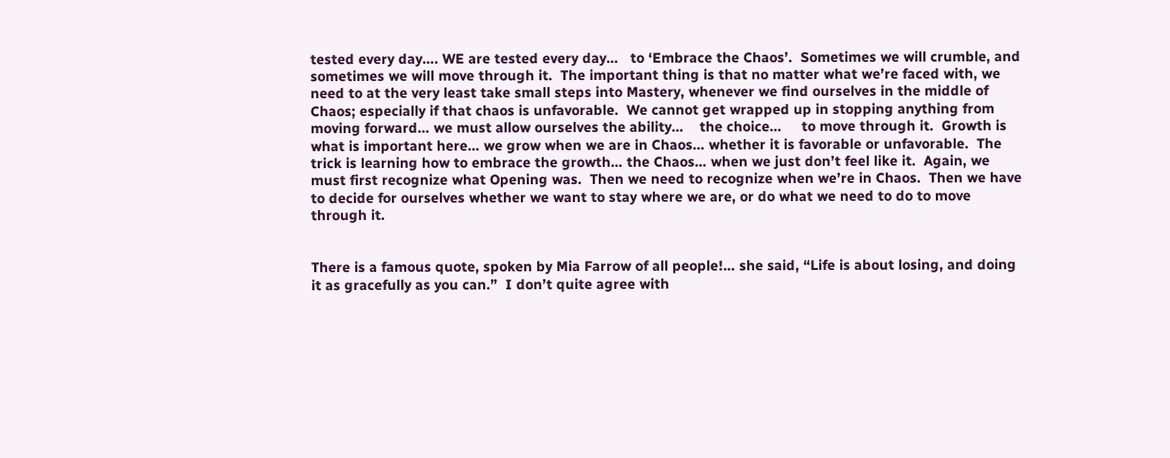tested every day…. WE are tested every day…   to ‘Embrace the Chaos’.  Sometimes we will crumble, and sometimes we will move through it.  The important thing is that no matter what we’re faced with, we need to at the very least take small steps into Mastery, whenever we find ourselves in the middle of Chaos; especially if that chaos is unfavorable.  We cannot get wrapped up in stopping anything from moving forward… we must allow ourselves the ability…    the choice…     to move through it.  Growth is what is important here… we grow when we are in Chaos… whether it is favorable or unfavorable.  The trick is learning how to embrace the growth… the Chaos… when we just don’t feel like it.  Again, we must first recognize what Opening was.  Then we need to recognize when we’re in Chaos.  Then we have to decide for ourselves whether we want to stay where we are, or do what we need to do to move through it.


There is a famous quote, spoken by Mia Farrow of all people!… she said, “Life is about losing, and doing it as gracefully as you can.”  I don’t quite agree with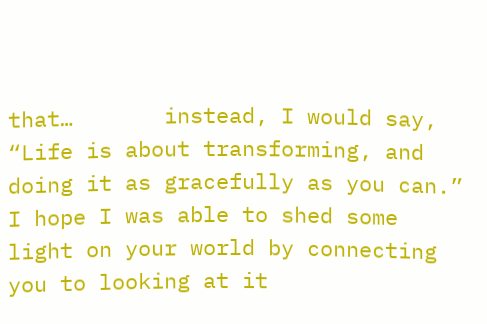that…       instead, I would say, “Life is about transforming, and doing it as gracefully as you can.”  I hope I was able to shed some light on your world by connecting you to looking at it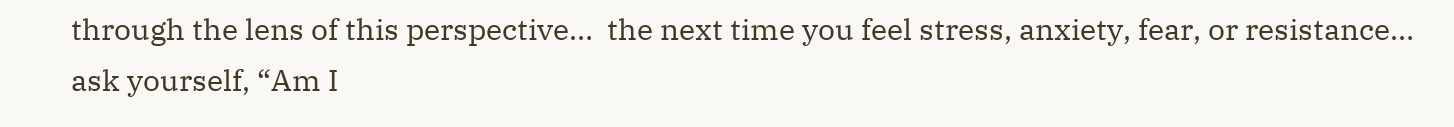through the lens of this perspective…  the next time you feel stress, anxiety, fear, or resistance… ask yourself, “Am I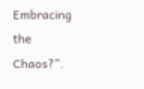Embracing the Chaos?”.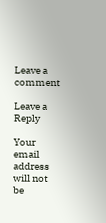Leave a comment

Leave a Reply

Your email address will not be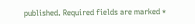published. Required fields are marked *